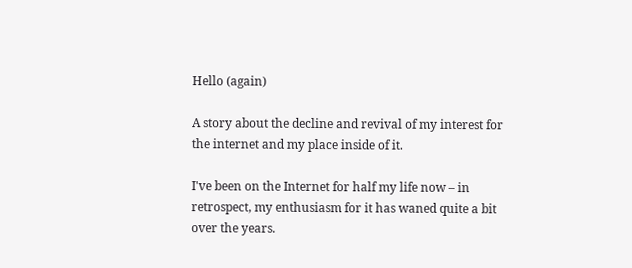Hello (again)

A story about the decline and revival of my interest for the internet and my place inside of it.

I've been on the Internet for half my life now – in retrospect, my enthusiasm for it has waned quite a bit over the years.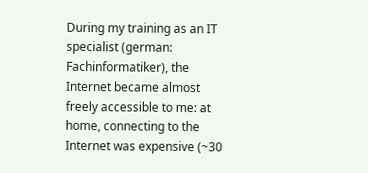During my training as an IT specialist (german: Fachinformatiker), the Internet became almost freely accessible to me: at home, connecting to the Internet was expensive (~30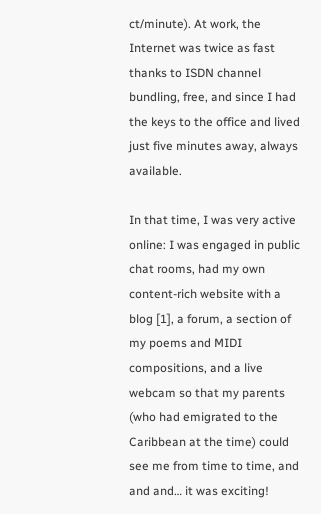ct/minute). At work, the Internet was twice as fast thanks to ISDN channel bundling, free, and since I had the keys to the office and lived just five minutes away, always available.

In that time, I was very active online: I was engaged in public chat rooms, had my own content-rich website with a blog [1], a forum, a section of my poems and MIDI compositions, and a live webcam so that my parents (who had emigrated to the Caribbean at the time) could see me from time to time, and and and… it was exciting!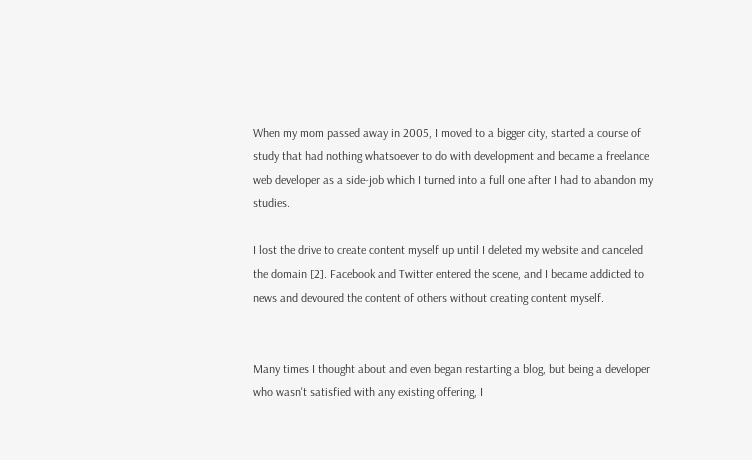When my mom passed away in 2005, I moved to a bigger city, started a course of study that had nothing whatsoever to do with development and became a freelance web developer as a side-job which I turned into a full one after I had to abandon my studies.

I lost the drive to create content myself up until I deleted my website and canceled the domain [2]. Facebook and Twitter entered the scene, and I became addicted to news and devoured the content of others without creating content myself.


Many times I thought about and even began restarting a blog, but being a developer who wasn't satisfied with any existing offering, I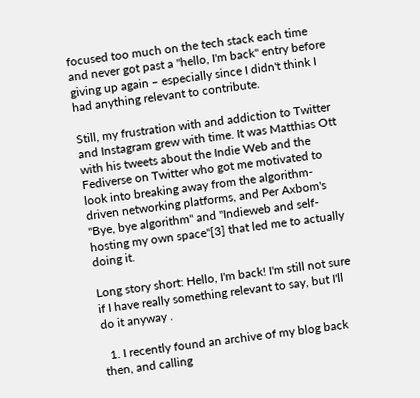focused too much on the tech stack each time and never got past a "hello, I'm back" entry before giving up again – especially since I didn't think I had anything relevant to contribute.

Still, my frustration with and addiction to Twitter and Instagram grew with time. It was Matthias Ott with his tweets about the Indie Web and the Fediverse on Twitter who got me motivated to look into breaking away from the algorithm-driven networking platforms, and Per Axbom's "Bye, bye algorithm" and "Indieweb and self-hosting my own space"[3] that led me to actually doing it.

Long story short: Hello, I'm back! I'm still not sure if I have really something relevant to say, but I'll do it anyway .

  1. I recently found an archive of my blog back then, and calling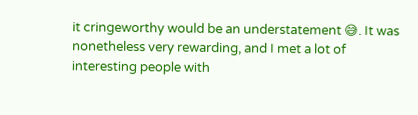it cringeworthy would be an understatement 😅. It was nonetheless very rewarding, and I met a lot of interesting people with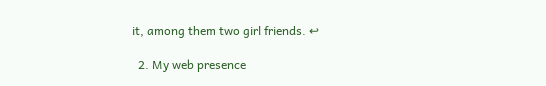it, among them two girl friends. ↩

  2. My web presence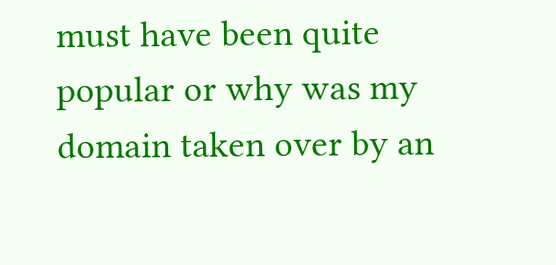must have been quite popular or why was my domain taken over by an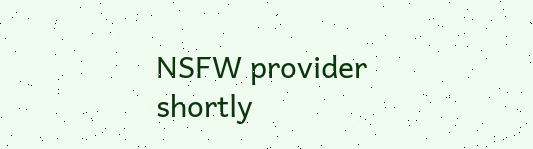NSFW provider shortly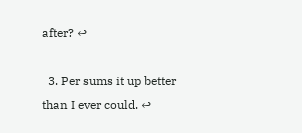after? ↩

  3. Per sums it up better than I ever could. ↩